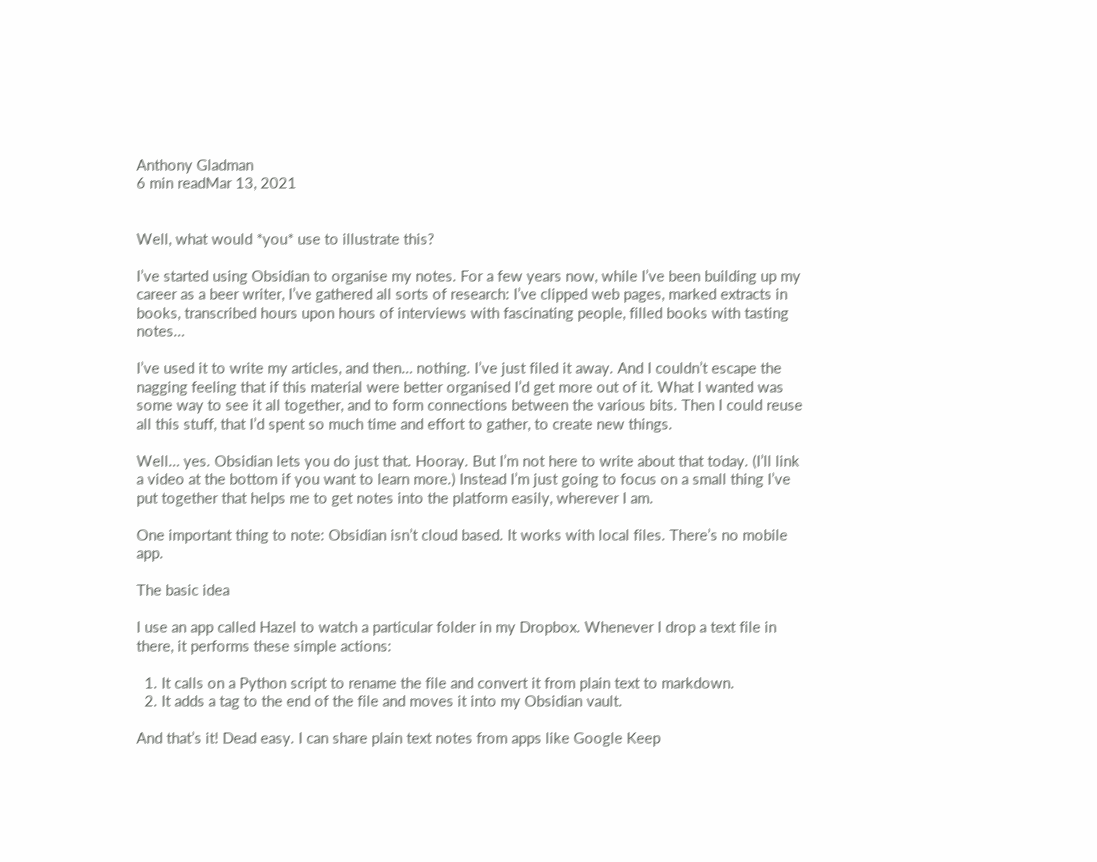Anthony Gladman
6 min readMar 13, 2021


Well, what would *you* use to illustrate this?

I’ve started using Obsidian to organise my notes. For a few years now, while I’ve been building up my career as a beer writer, I’ve gathered all sorts of research: I’ve clipped web pages, marked extracts in books, transcribed hours upon hours of interviews with fascinating people, filled books with tasting notes…

I’ve used it to write my articles, and then… nothing. I’ve just filed it away. And I couldn’t escape the nagging feeling that if this material were better organised I’d get more out of it. What I wanted was some way to see it all together, and to form connections between the various bits. Then I could reuse all this stuff, that I’d spent so much time and effort to gather, to create new things.

Well… yes. Obsidian lets you do just that. Hooray. But I’m not here to write about that today. (I’ll link a video at the bottom if you want to learn more.) Instead I’m just going to focus on a small thing I’ve put together that helps me to get notes into the platform easily, wherever I am.

One important thing to note: Obsidian isn’t cloud based. It works with local files. There’s no mobile app.

The basic idea

I use an app called Hazel to watch a particular folder in my Dropbox. Whenever I drop a text file in there, it performs these simple actions:

  1. It calls on a Python script to rename the file and convert it from plain text to markdown.
  2. It adds a tag to the end of the file and moves it into my Obsidian vault.

And that’s it! Dead easy. I can share plain text notes from apps like Google Keep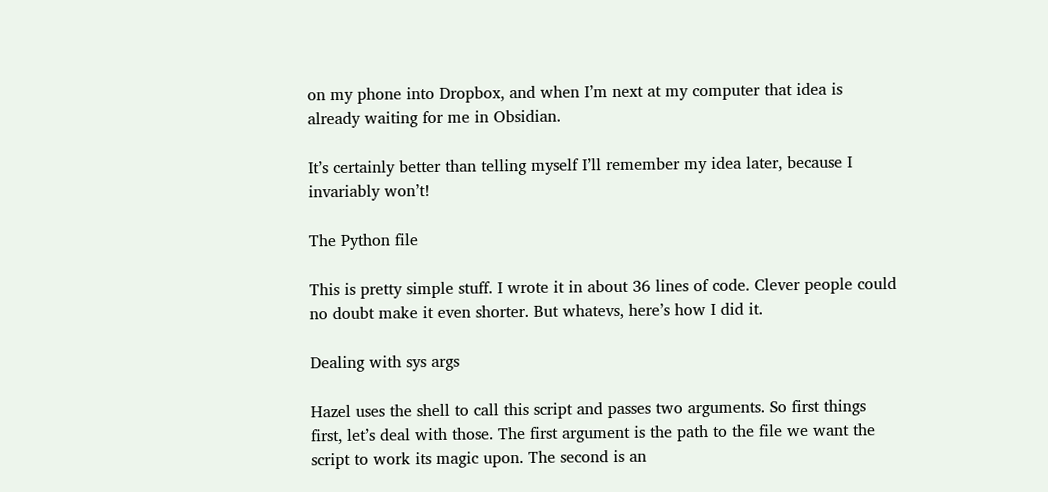on my phone into Dropbox, and when I’m next at my computer that idea is already waiting for me in Obsidian.

It’s certainly better than telling myself I’ll remember my idea later, because I invariably won’t!

The Python file

This is pretty simple stuff. I wrote it in about 36 lines of code. Clever people could no doubt make it even shorter. But whatevs, here’s how I did it.

Dealing with sys args

Hazel uses the shell to call this script and passes two arguments. So first things first, let’s deal with those. The first argument is the path to the file we want the script to work its magic upon. The second is an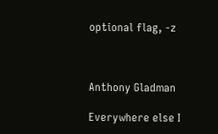optional flag, -z



Anthony Gladman

Everywhere else I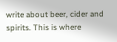write about beer, cider and spirits. This is where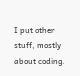I put other stuff, mostly about coding.